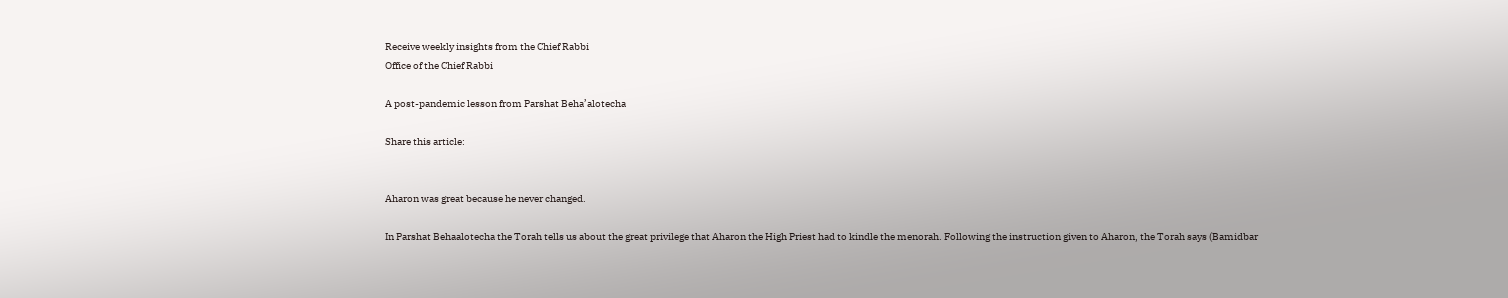Receive weekly insights from the Chief Rabbi
Office of the Chief Rabbi

A post-pandemic lesson from Parshat Beha’alotecha

Share this article:


Aharon was great because he never changed.

In Parshat Behaalotecha the Torah tells us about the great privilege that Aharon the High Priest had to kindle the menorah. Following the instruction given to Aharon, the Torah says (Bamidbar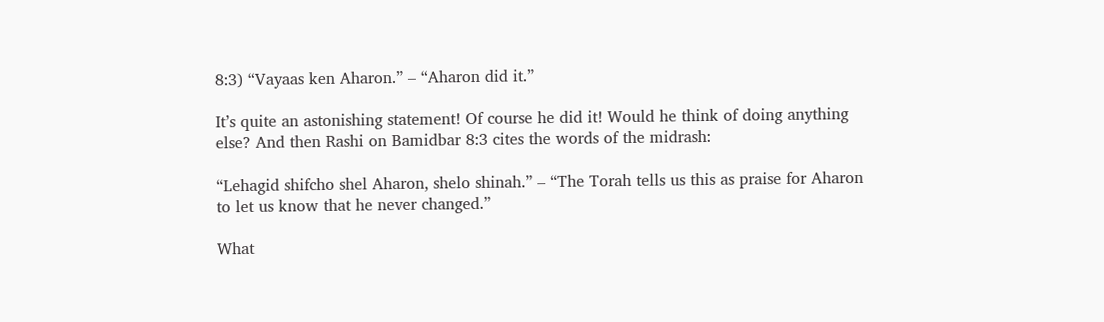8:3) “Vayaas ken Aharon.” – “Aharon did it.”

It’s quite an astonishing statement! Of course he did it! Would he think of doing anything else? And then Rashi on Bamidbar 8:3 cites the words of the midrash:

“Lehagid shifcho shel Aharon, shelo shinah.” – “The Torah tells us this as praise for Aharon to let us know that he never changed.”

What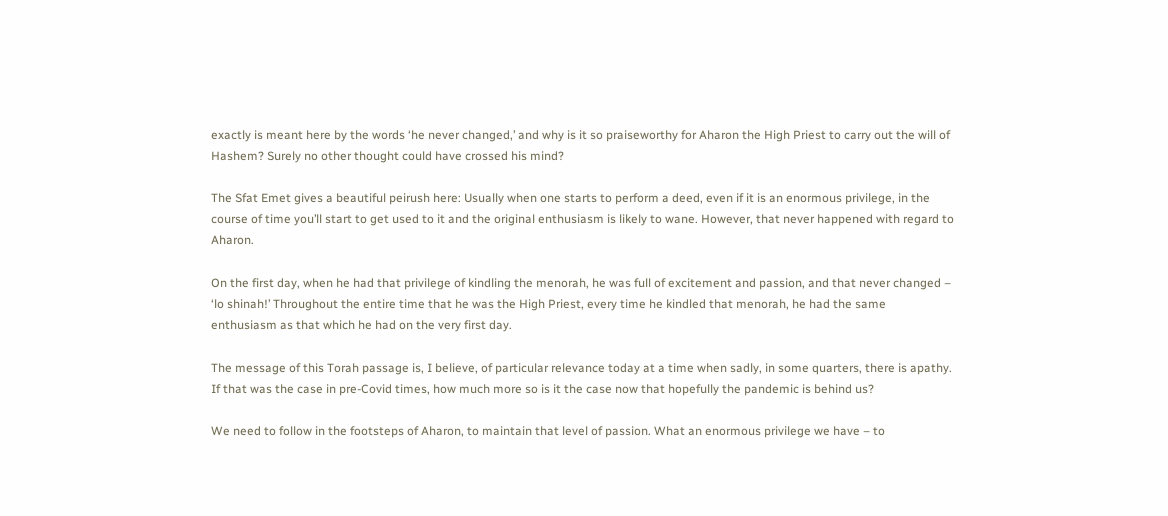exactly is meant here by the words ‘he never changed,’ and why is it so praiseworthy for Aharon the High Priest to carry out the will of Hashem? Surely no other thought could have crossed his mind?

The Sfat Emet gives a beautiful peirush here: Usually when one starts to perform a deed, even if it is an enormous privilege, in the course of time you’ll start to get used to it and the original enthusiasm is likely to wane. However, that never happened with regard to Aharon.

On the first day, when he had that privilege of kindling the menorah, he was full of excitement and passion, and that never changed – ‘lo shinah!’ Throughout the entire time that he was the High Priest, every time he kindled that menorah, he had the same enthusiasm as that which he had on the very first day.

The message of this Torah passage is, I believe, of particular relevance today at a time when sadly, in some quarters, there is apathy. If that was the case in pre-Covid times, how much more so is it the case now that hopefully the pandemic is behind us?

We need to follow in the footsteps of Aharon, to maintain that level of passion. What an enormous privilege we have – to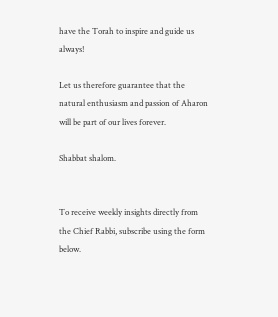have the Torah to inspire and guide us always!

Let us therefore guarantee that the natural enthusiasm and passion of Aharon will be part of our lives forever.

Shabbat shalom.


To receive weekly insights directly from the Chief Rabbi, subscribe using the form below.